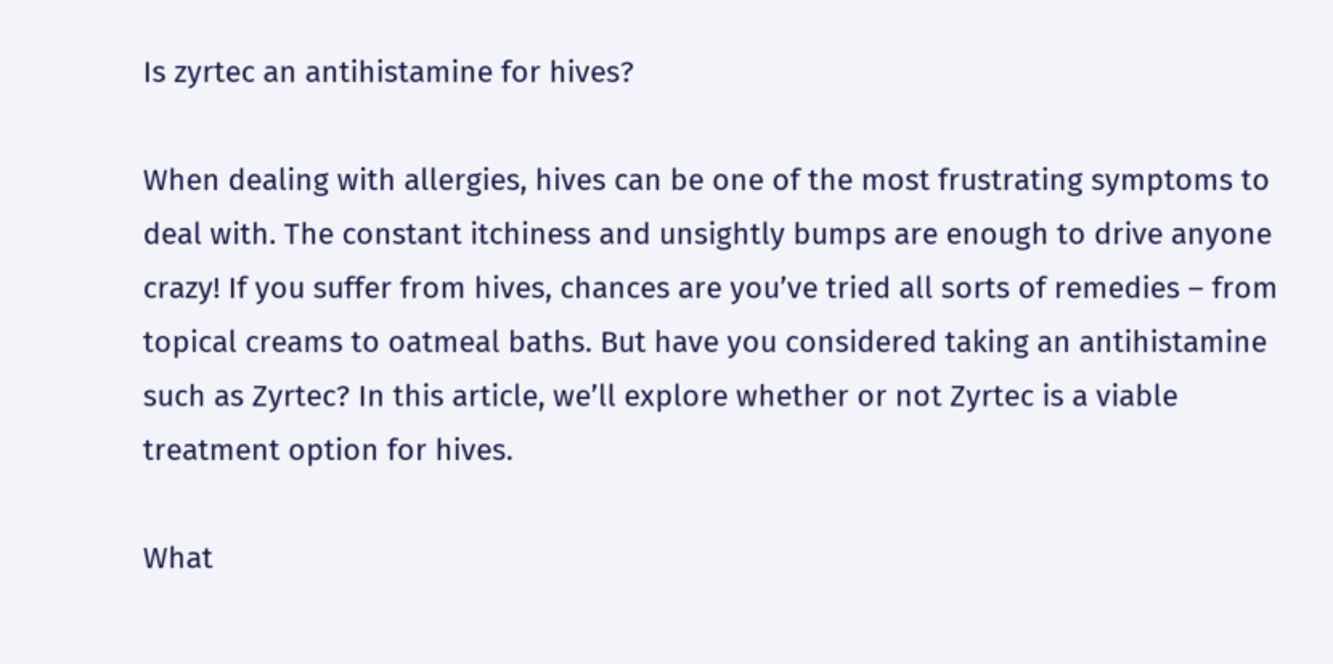Is zyrtec an antihistamine for hives?

When dealing with allergies, hives can be one of the most frustrating symptoms to deal with. The constant itchiness and unsightly bumps are enough to drive anyone crazy! If you suffer from hives, chances are you’ve tried all sorts of remedies – from topical creams to oatmeal baths. But have you considered taking an antihistamine such as Zyrtec? In this article, we’ll explore whether or not Zyrtec is a viable treatment option for hives.

What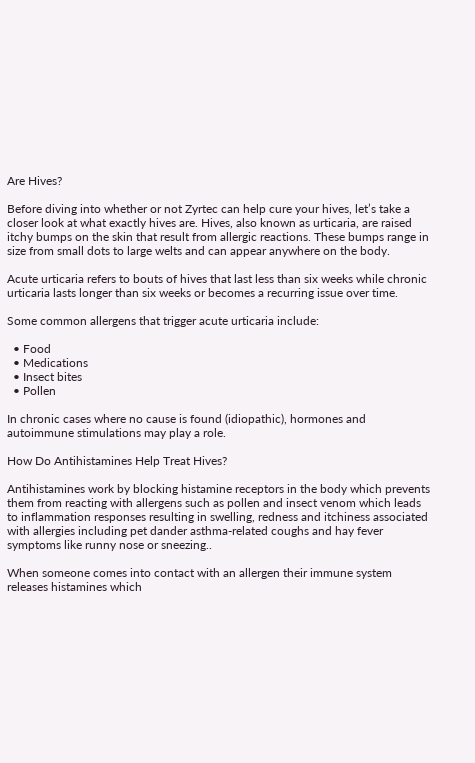Are Hives?

Before diving into whether or not Zyrtec can help cure your hives, let’s take a closer look at what exactly hives are. Hives, also known as urticaria, are raised itchy bumps on the skin that result from allergic reactions. These bumps range in size from small dots to large welts and can appear anywhere on the body.

Acute urticaria refers to bouts of hives that last less than six weeks while chronic urticaria lasts longer than six weeks or becomes a recurring issue over time.

Some common allergens that trigger acute urticaria include:

  • Food
  • Medications
  • Insect bites
  • Pollen

In chronic cases where no cause is found (idiopathic), hormones and autoimmune stimulations may play a role.

How Do Antihistamines Help Treat Hives?

Antihistamines work by blocking histamine receptors in the body which prevents them from reacting with allergens such as pollen and insect venom which leads to inflammation responses resulting in swelling, redness and itchiness associated with allergies including pet dander asthma-related coughs and hay fever symptoms like runny nose or sneezing..

When someone comes into contact with an allergen their immune system releases histamines which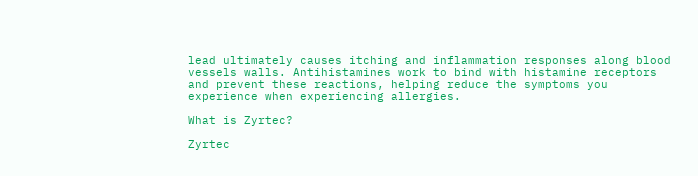lead ultimately causes itching and inflammation responses along blood vessels walls. Antihistamines work to bind with histamine receptors and prevent these reactions, helping reduce the symptoms you experience when experiencing allergies.

What is Zyrtec?

Zyrtec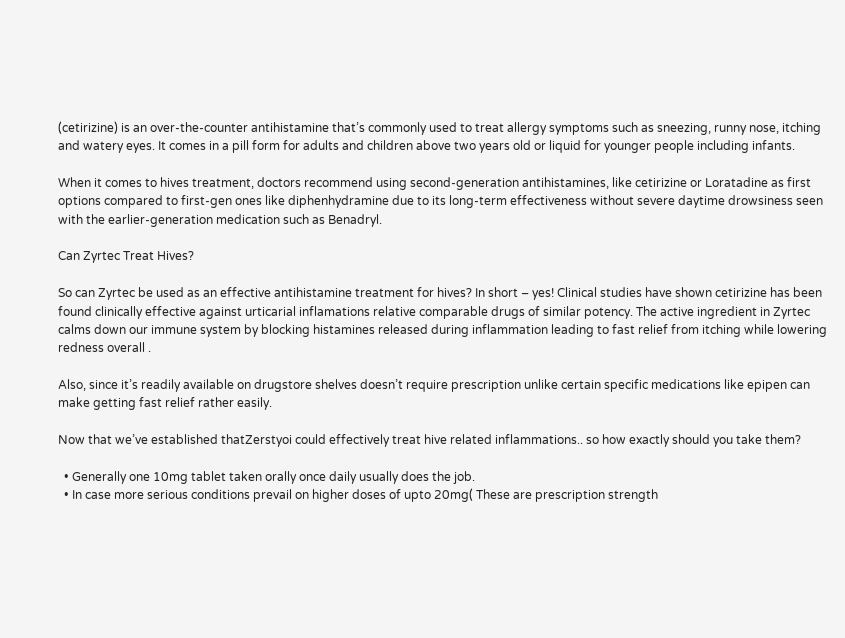(cetirizine) is an over-the-counter antihistamine that’s commonly used to treat allergy symptoms such as sneezing, runny nose, itching and watery eyes. It comes in a pill form for adults and children above two years old or liquid for younger people including infants.

When it comes to hives treatment, doctors recommend using second-generation antihistamines, like cetirizine or Loratadine as first options compared to first-gen ones like diphenhydramine due to its long-term effectiveness without severe daytime drowsiness seen with the earlier-generation medication such as Benadryl.

Can Zyrtec Treat Hives?

So can Zyrtec be used as an effective antihistamine treatment for hives? In short – yes! Clinical studies have shown cetirizine has been found clinically effective against urticarial inflamations relative comparable drugs of similar potency. The active ingredient in Zyrtec calms down our immune system by blocking histamines released during inflammation leading to fast relief from itching while lowering redness overall .

Also, since it’s readily available on drugstore shelves doesn’t require prescription unlike certain specific medications like epipen can make getting fast relief rather easily.

Now that we’ve established thatZerstyoi could effectively treat hive related inflammations.. so how exactly should you take them?

  • Generally one 10mg tablet taken orally once daily usually does the job.
  • In case more serious conditions prevail on higher doses of upto 20mg( These are prescription strength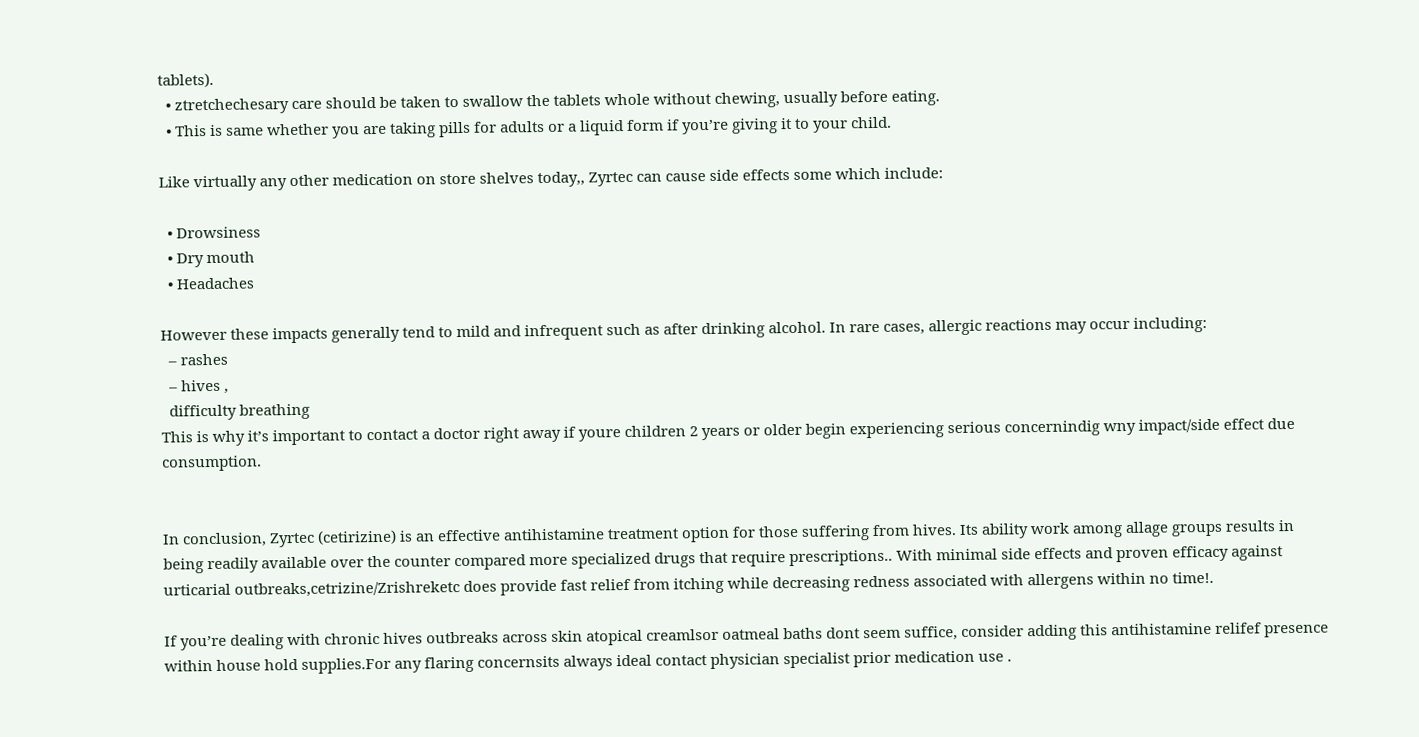tablets).
  • ztretchechesary care should be taken to swallow the tablets whole without chewing, usually before eating.
  • This is same whether you are taking pills for adults or a liquid form if you’re giving it to your child.

Like virtually any other medication on store shelves today,, Zyrtec can cause side effects some which include:

  • Drowsiness
  • Dry mouth
  • Headaches

However these impacts generally tend to mild and infrequent such as after drinking alcohol. In rare cases, allergic reactions may occur including:
  – rashes
  – hives ,
  difficulty breathing
This is why it’s important to contact a doctor right away if youre children 2 years or older begin experiencing serious concernindig wny impact/side effect due consumption.


In conclusion, Zyrtec (cetirizine) is an effective antihistamine treatment option for those suffering from hives. Its ability work among allage groups results in being readily available over the counter compared more specialized drugs that require prescriptions.. With minimal side effects and proven efficacy against urticarial outbreaks,cetrizine/Zrishreketc does provide fast relief from itching while decreasing redness associated with allergens within no time!.

If you’re dealing with chronic hives outbreaks across skin atopical creamlsor oatmeal baths dont seem suffice, consider adding this antihistamine relifef presence within house hold supplies.For any flaring concernsits always ideal contact physician specialist prior medication use .